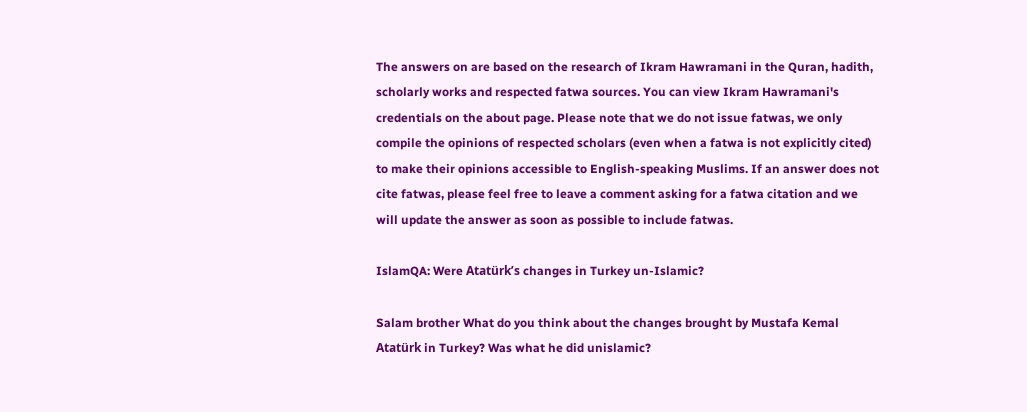The answers on are based on the research of Ikram Hawramani in the Quran, hadith, scholarly works and respected fatwa sources. You can view Ikram Hawramani's credentials on the about page. Please note that we do not issue fatwas, we only compile the opinions of respected scholars (even when a fatwa is not explicitly cited) to make their opinions accessible to English-speaking Muslims. If an answer does not cite fatwas, please feel free to leave a comment asking for a fatwa citation and we will update the answer as soon as possible to include fatwas.

IslamQA: Were Atatürk’s changes in Turkey un-Islamic?

Salam brother What do you think about the changes brought by Mustafa Kemal Atatürk in Turkey? Was what he did unislamic?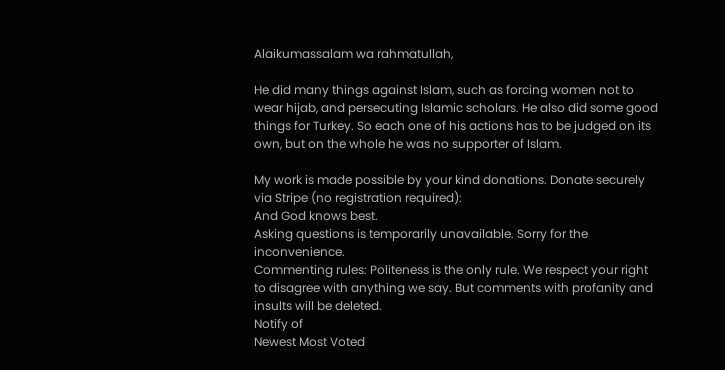Alaikumassalam wa rahmatullah,

He did many things against Islam, such as forcing women not to wear hijab, and persecuting Islamic scholars. He also did some good things for Turkey. So each one of his actions has to be judged on its own, but on the whole he was no supporter of Islam.

My work is made possible by your kind donations. Donate securely via Stripe (no registration required):
And God knows best.
Asking questions is temporarily unavailable. Sorry for the inconvenience.
Commenting rules: Politeness is the only rule. We respect your right to disagree with anything we say. But comments with profanity and insults will be deleted.
Notify of
Newest Most Voted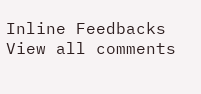Inline Feedbacks
View all comments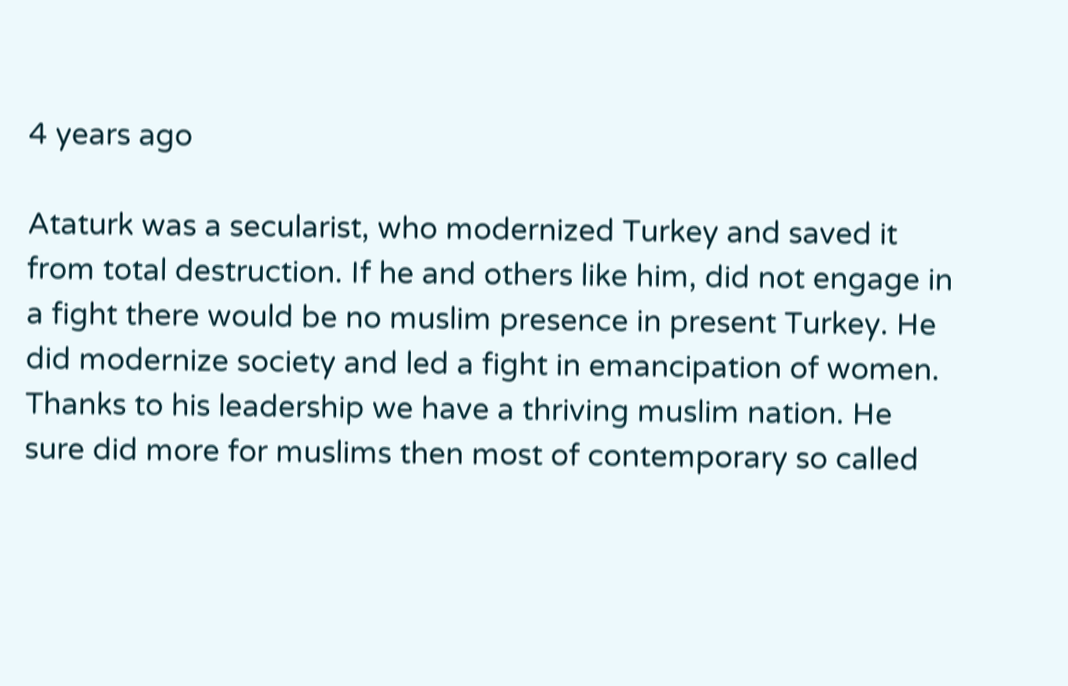4 years ago

Ataturk was a secularist, who modernized Turkey and saved it from total destruction. If he and others like him, did not engage in a fight there would be no muslim presence in present Turkey. He did modernize society and led a fight in emancipation of women. Thanks to his leadership we have a thriving muslim nation. He sure did more for muslims then most of contemporary so called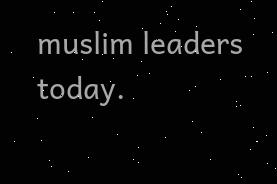muslim leaders today.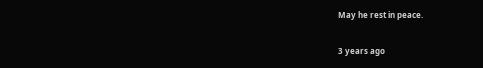May he rest in peace.

3 years ago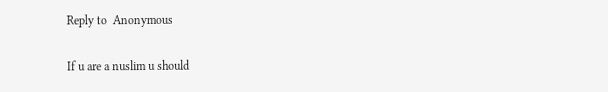Reply to  Anonymous

If u are a nuslim u should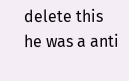delete this he was a anti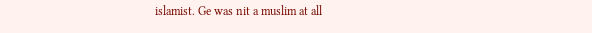islamist. Ge was nit a muslim at all